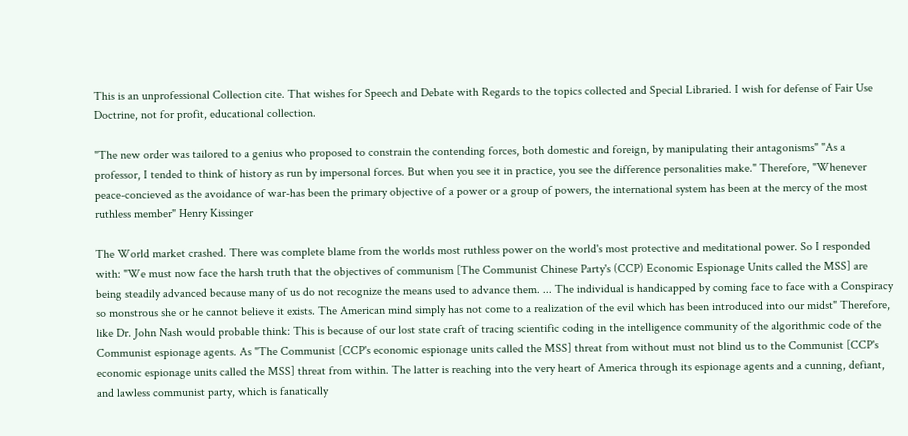This is an unprofessional Collection cite. That wishes for Speech and Debate with Regards to the topics collected and Special Libraried. I wish for defense of Fair Use Doctrine, not for profit, educational collection.

"The new order was tailored to a genius who proposed to constrain the contending forces, both domestic and foreign, by manipulating their antagonisms" "As a professor, I tended to think of history as run by impersonal forces. But when you see it in practice, you see the difference personalities make." Therefore, "Whenever peace-concieved as the avoidance of war-has been the primary objective of a power or a group of powers, the international system has been at the mercy of the most ruthless member" Henry Kissinger

The World market crashed. There was complete blame from the worlds most ruthless power on the world's most protective and meditational power. So I responded with: "We must now face the harsh truth that the objectives of communism [The Communist Chinese Party's (CCP) Economic Espionage Units called the MSS] are being steadily advanced because many of us do not recognize the means used to advance them. ... The individual is handicapped by coming face to face with a Conspiracy so monstrous she or he cannot believe it exists. The American mind simply has not come to a realization of the evil which has been introduced into our midst" Therefore, like Dr. John Nash would probable think: This is because of our lost state craft of tracing scientific coding in the intelligence community of the algorithmic code of the Communist espionage agents. As "The Communist [CCP's economic espionage units called the MSS] threat from without must not blind us to the Communist [CCP's economic espionage units called the MSS] threat from within. The latter is reaching into the very heart of America through its espionage agents and a cunning, defiant, and lawless communist party, which is fanatically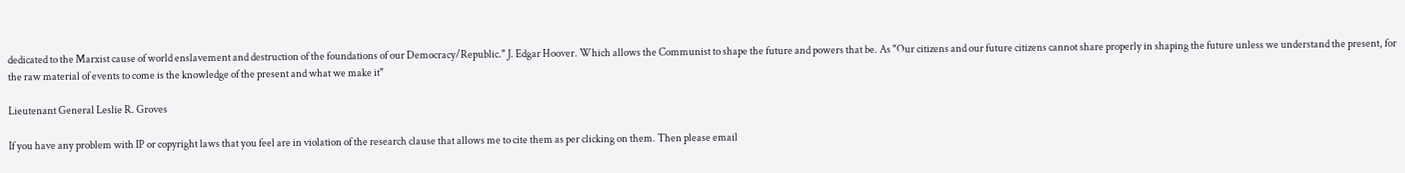dedicated to the Marxist cause of world enslavement and destruction of the foundations of our Democracy/Republic." J. Edgar Hoover. Which allows the Communist to shape the future and powers that be. As "Our citizens and our future citizens cannot share properly in shaping the future unless we understand the present, for the raw material of events to come is the knowledge of the present and what we make it"

Lieutenant General Leslie R. Groves

If you have any problem with IP or copyright laws that you feel are in violation of the research clause that allows me to cite them as per clicking on them. Then please email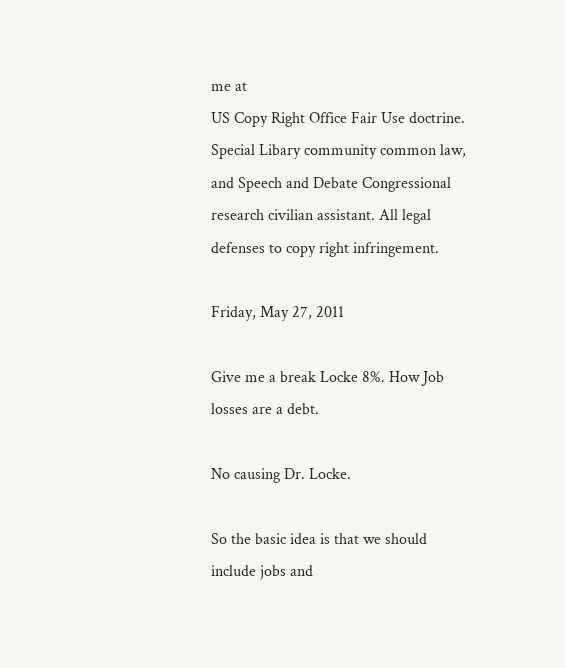me at
US Copy Right Office Fair Use doctrine. Special Libary community common law, and Speech and Debate Congressional research civilian assistant. All legal defenses to copy right infringement.

Friday, May 27, 2011

Give me a break Locke 8%. How Job losses are a debt.

No causing Dr. Locke.

So the basic idea is that we should include jobs and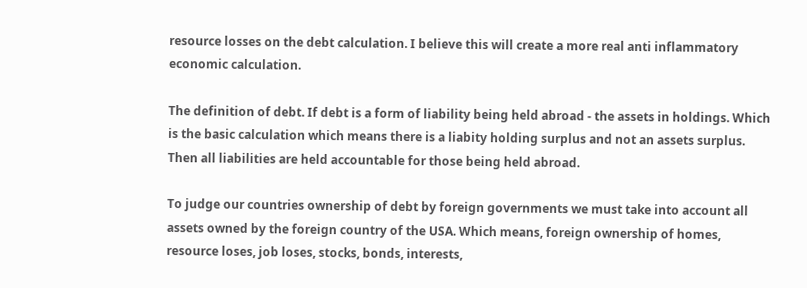resource losses on the debt calculation. I believe this will create a more real anti inflammatory economic calculation.

The definition of debt. If debt is a form of liability being held abroad - the assets in holdings. Which is the basic calculation which means there is a liabity holding surplus and not an assets surplus. Then all liabilities are held accountable for those being held abroad.

To judge our countries ownership of debt by foreign governments we must take into account all assets owned by the foreign country of the USA. Which means, foreign ownership of homes, resource loses, job loses, stocks, bonds, interests,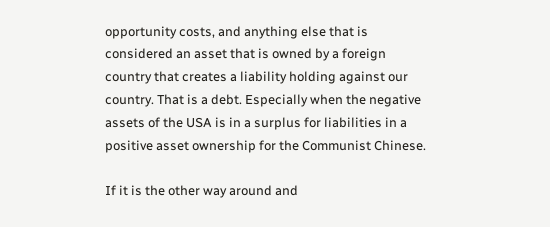opportunity costs, and anything else that is considered an asset that is owned by a foreign country that creates a liability holding against our country. That is a debt. Especially when the negative assets of the USA is in a surplus for liabilities in a positive asset ownership for the Communist Chinese.

If it is the other way around and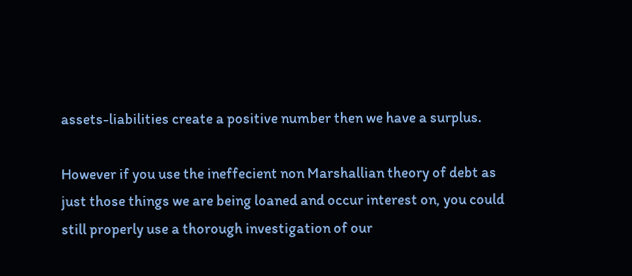assets-liabilities create a positive number then we have a surplus.

However if you use the ineffecient non Marshallian theory of debt as just those things we are being loaned and occur interest on, you could still properly use a thorough investigation of our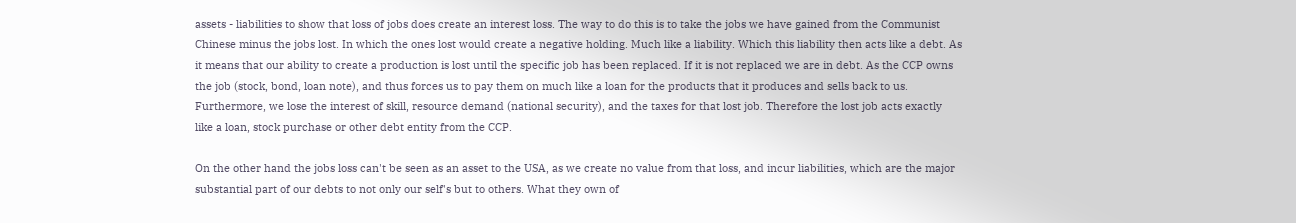assets - liabilities to show that loss of jobs does create an interest loss. The way to do this is to take the jobs we have gained from the Communist Chinese minus the jobs lost. In which the ones lost would create a negative holding. Much like a liability. Which this liability then acts like a debt. As it means that our ability to create a production is lost until the specific job has been replaced. If it is not replaced we are in debt. As the CCP owns the job (stock, bond, loan note), and thus forces us to pay them on much like a loan for the products that it produces and sells back to us. Furthermore, we lose the interest of skill, resource demand (national security), and the taxes for that lost job. Therefore the lost job acts exactly like a loan, stock purchase or other debt entity from the CCP.

On the other hand the jobs loss can't be seen as an asset to the USA, as we create no value from that loss, and incur liabilities, which are the major substantial part of our debts to not only our self's but to others. What they own of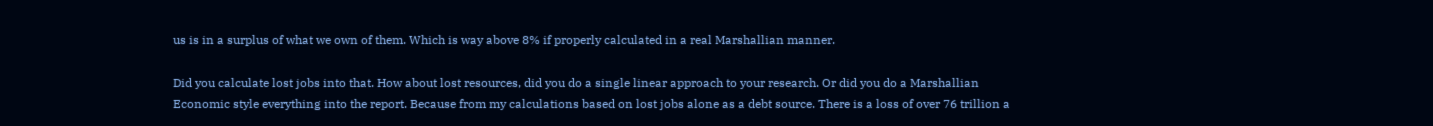us is in a surplus of what we own of them. Which is way above 8% if properly calculated in a real Marshallian manner.

Did you calculate lost jobs into that. How about lost resources, did you do a single linear approach to your research. Or did you do a Marshallian Economic style everything into the report. Because from my calculations based on lost jobs alone as a debt source. There is a loss of over 76 trillion a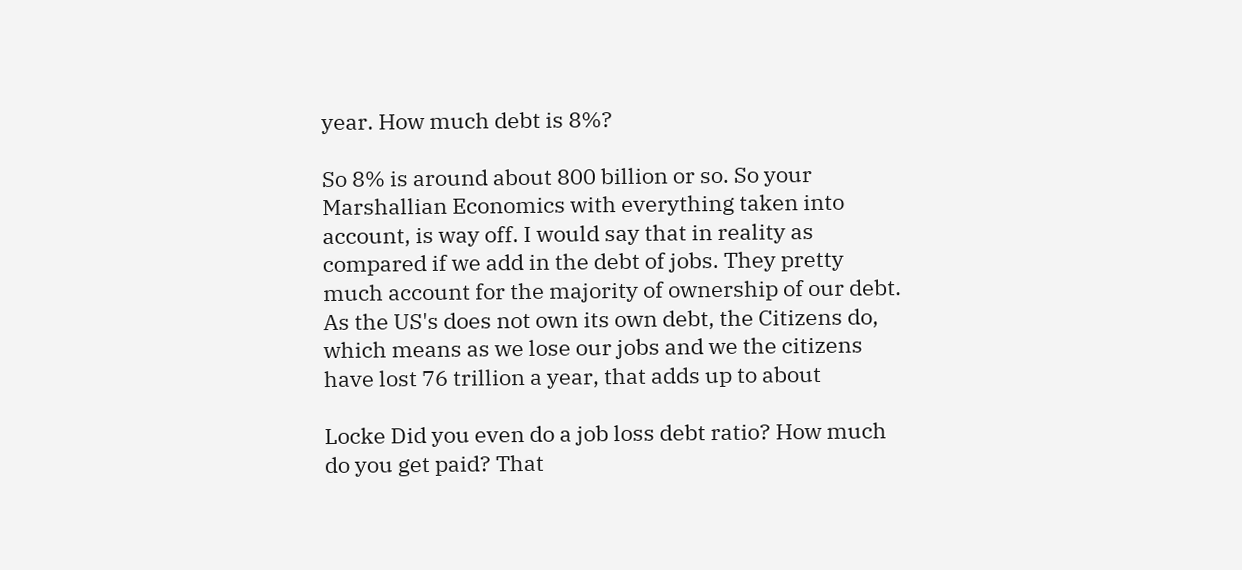year. How much debt is 8%?

So 8% is around about 800 billion or so. So your Marshallian Economics with everything taken into account, is way off. I would say that in reality as compared if we add in the debt of jobs. They pretty much account for the majority of ownership of our debt. As the US's does not own its own debt, the Citizens do, which means as we lose our jobs and we the citizens have lost 76 trillion a year, that adds up to about

Locke Did you even do a job loss debt ratio? How much do you get paid? That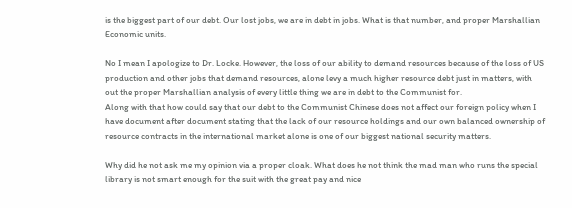is the biggest part of our debt. Our lost jobs, we are in debt in jobs. What is that number, and proper Marshallian Economic units.

No I mean I apologize to Dr. Locke. However, the loss of our ability to demand resources because of the loss of US production and other jobs that demand resources, alone levy a much higher resource debt just in matters, with out the proper Marshallian analysis of every little thing we are in debt to the Communist for.
Along with that how could say that our debt to the Communist Chinese does not affect our foreign policy when I have document after document stating that the lack of our resource holdings and our own balanced ownership of resource contracts in the international market alone is one of our biggest national security matters.

Why did he not ask me my opinion via a proper cloak. What does he not think the mad man who runs the special library is not smart enough for the suit with the great pay and nice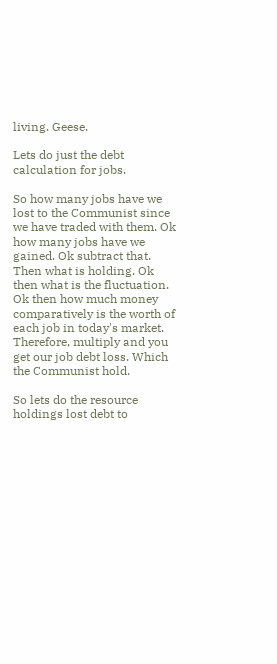living. Geese.

Lets do just the debt calculation for jobs.

So how many jobs have we lost to the Communist since we have traded with them. Ok how many jobs have we gained. Ok subtract that. Then what is holding. Ok then what is the fluctuation. Ok then how much money comparatively is the worth of each job in today's market. Therefore, multiply and you get our job debt loss. Which the Communist hold.

So lets do the resource holdings lost debt to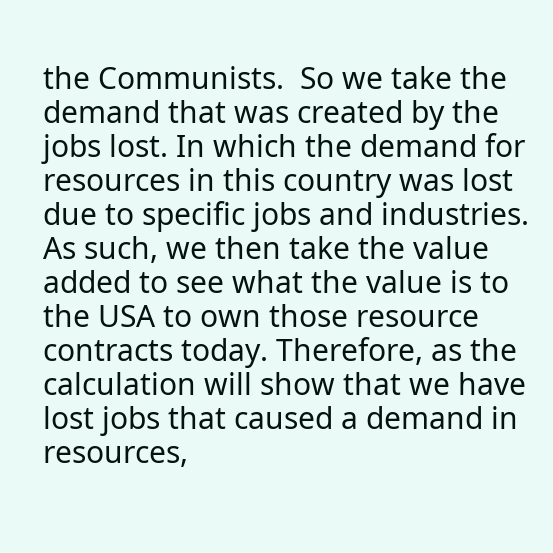the Communists.  So we take the demand that was created by the jobs lost. In which the demand for resources in this country was lost due to specific jobs and industries. As such, we then take the value added to see what the value is to the USA to own those resource contracts today. Therefore, as the calculation will show that we have lost jobs that caused a demand in resources,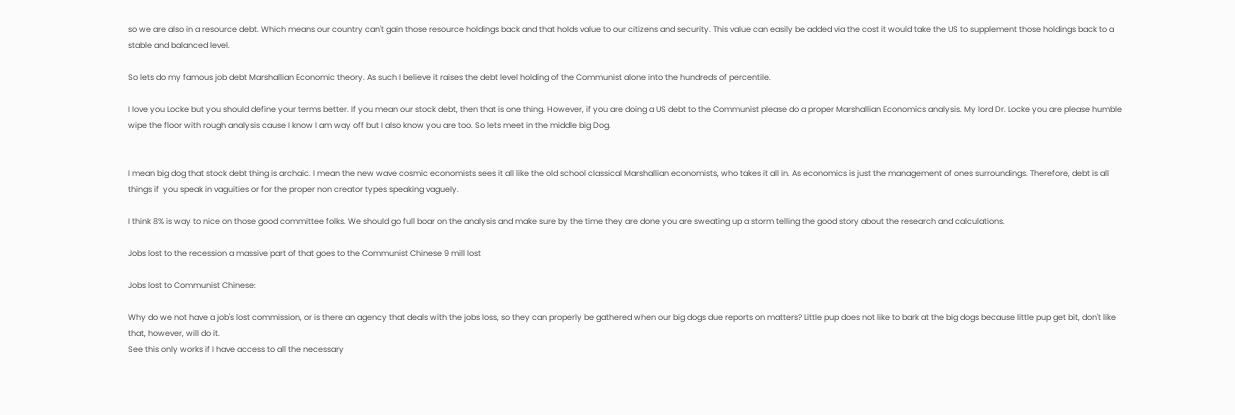so we are also in a resource debt. Which means our country can't gain those resource holdings back and that holds value to our citizens and security. This value can easily be added via the cost it would take the US to supplement those holdings back to a stable and balanced level.

So lets do my famous job debt Marshallian Economic theory. As such I believe it raises the debt level holding of the Communist alone into the hundreds of percentile.

I love you Locke but you should define your terms better. If you mean our stock debt, then that is one thing. However, if you are doing a US debt to the Communist please do a proper Marshallian Economics analysis. My lord Dr. Locke you are please humble wipe the floor with rough analysis cause I know I am way off but I also know you are too. So lets meet in the middle big Dog.


I mean big dog that stock debt thing is archaic. I mean the new wave cosmic economists sees it all like the old school classical Marshallian economists, who takes it all in. As economics is just the management of ones surroundings. Therefore, debt is all things if  you speak in vaguities or for the proper non creator types speaking vaguely.

I think 8% is way to nice on those good committee folks. We should go full boar on the analysis and make sure by the time they are done you are sweating up a storm telling the good story about the research and calculations.

Jobs lost to the recession a massive part of that goes to the Communist Chinese 9 mill lost

Jobs lost to Communist Chinese:

Why do we not have a job's lost commission, or is there an agency that deals with the jobs loss, so they can properly be gathered when our big dogs due reports on matters? Little pup does not like to bark at the big dogs because little pup get bit, don't like that, however, will do it.
See this only works if I have access to all the necessary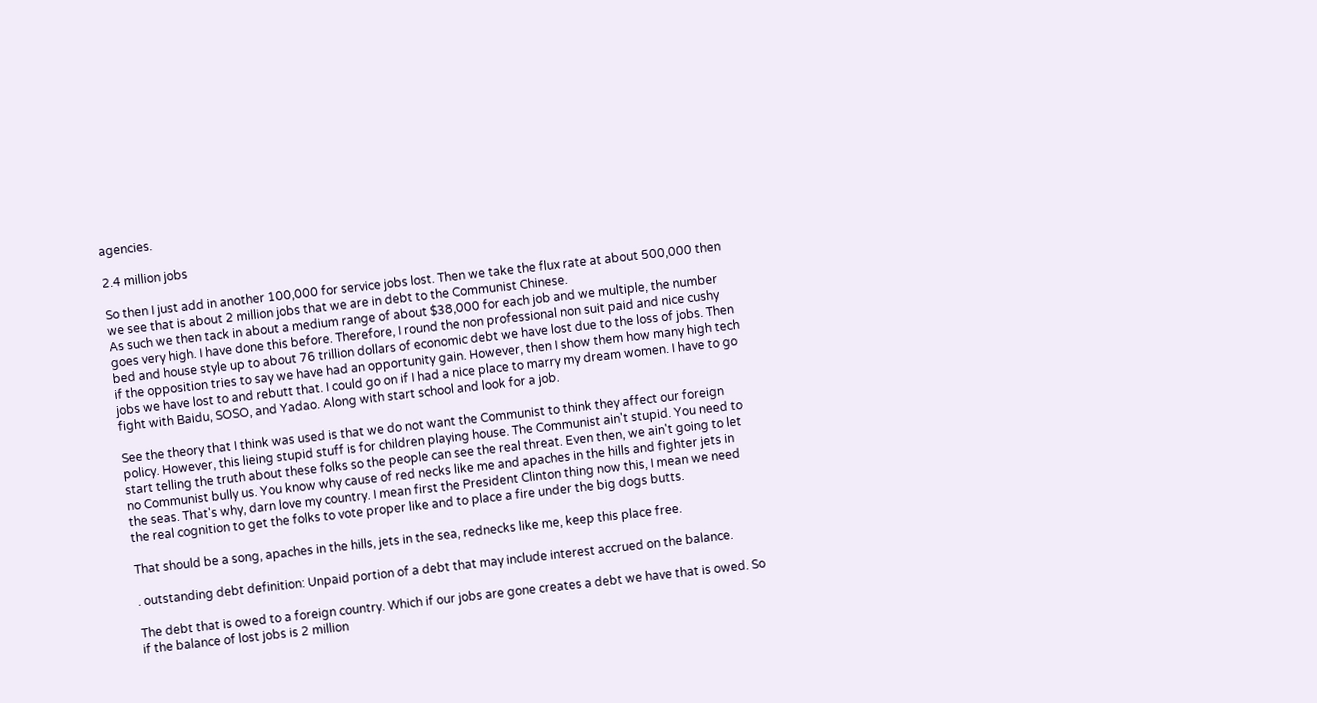agencies.

2.4 million jobs

So then I just add in another 100,000 for service jobs lost. Then we take the flux rate at about 500,000 then we see that is about 2 million jobs that we are in debt to the Communist Chinese.
As such we then tack in about a medium range of about $38,000 for each job and we multiple, the number goes very high. I have done this before. Therefore, I round the non professional non suit paid and nice cushy bed and house style up to about 76 trillion dollars of economic debt we have lost due to the loss of jobs. Then if the opposition tries to say we have had an opportunity gain. However, then I show them how many high tech jobs we have lost to and rebutt that. I could go on if I had a nice place to marry my dream women. I have to go fight with Baidu, SOSO, and Yadao. Along with start school and look for a job.

See the theory that I think was used is that we do not want the Communist to think they affect our foreign policy. However, this lieing stupid stuff is for children playing house. The Communist ain't stupid. You need to start telling the truth about these folks so the people can see the real threat. Even then, we ain't going to let no Communist bully us. You know why cause of red necks like me and apaches in the hills and fighter jets in the seas. That's why, darn love my country. I mean first the President Clinton thing now this, I mean we need the real cognition to get the folks to vote proper like and to place a fire under the big dogs butts.

That should be a song, apaches in the hills, jets in the sea, rednecks like me, keep this place free.

. outstanding debt definition: Unpaid portion of a debt that may include interest accrued on the balance.

The debt that is owed to a foreign country. Which if our jobs are gone creates a debt we have that is owed. So if the balance of lost jobs is 2 million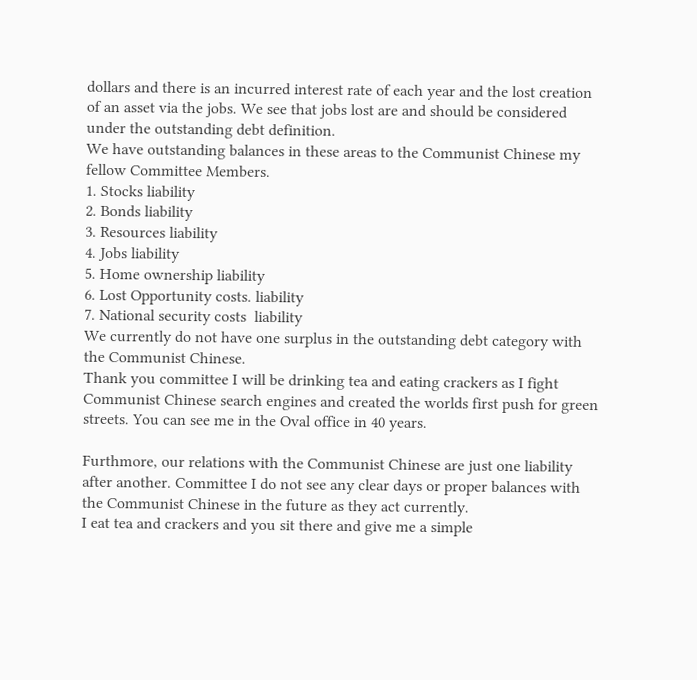dollars and there is an incurred interest rate of each year and the lost creation of an asset via the jobs. We see that jobs lost are and should be considered under the outstanding debt definition.
We have outstanding balances in these areas to the Communist Chinese my fellow Committee Members.
1. Stocks liability
2. Bonds liability
3. Resources liability
4. Jobs liability
5. Home ownership liability
6. Lost Opportunity costs. liability
7. National security costs  liability
We currently do not have one surplus in the outstanding debt category with the Communist Chinese.
Thank you committee I will be drinking tea and eating crackers as I fight Communist Chinese search engines and created the worlds first push for green streets. You can see me in the Oval office in 40 years.

Furthmore, our relations with the Communist Chinese are just one liability after another. Committee I do not see any clear days or proper balances with the Communist Chinese in the future as they act currently.
I eat tea and crackers and you sit there and give me a simple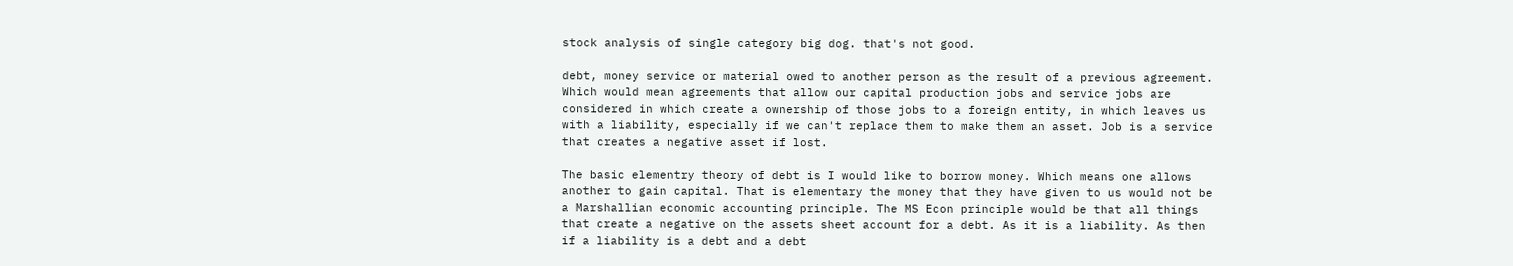stock analysis of single category big dog. that's not good.

debt, money service or material owed to another person as the result of a previous agreement. Which would mean agreements that allow our capital production jobs and service jobs are considered in which create a ownership of those jobs to a foreign entity, in which leaves us with a liability, especially if we can't replace them to make them an asset. Job is a service that creates a negative asset if lost.

The basic elementry theory of debt is I would like to borrow money. Which means one allows another to gain capital. That is elementary the money that they have given to us would not be a Marshallian economic accounting principle. The MS Econ principle would be that all things that create a negative on the assets sheet account for a debt. As it is a liability. As then if a liability is a debt and a debt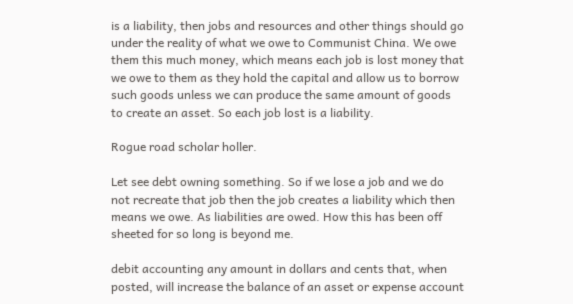is a liability, then jobs and resources and other things should go under the reality of what we owe to Communist China. We owe them this much money, which means each job is lost money that we owe to them as they hold the capital and allow us to borrow such goods unless we can produce the same amount of goods to create an asset. So each job lost is a liability.

Rogue road scholar holler.

Let see debt owning something. So if we lose a job and we do not recreate that job then the job creates a liability which then means we owe. As liabilities are owed. How this has been off sheeted for so long is beyond me.

debit accounting any amount in dollars and cents that, when posted, will increase the balance of an asset or expense account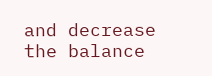and decrease the balance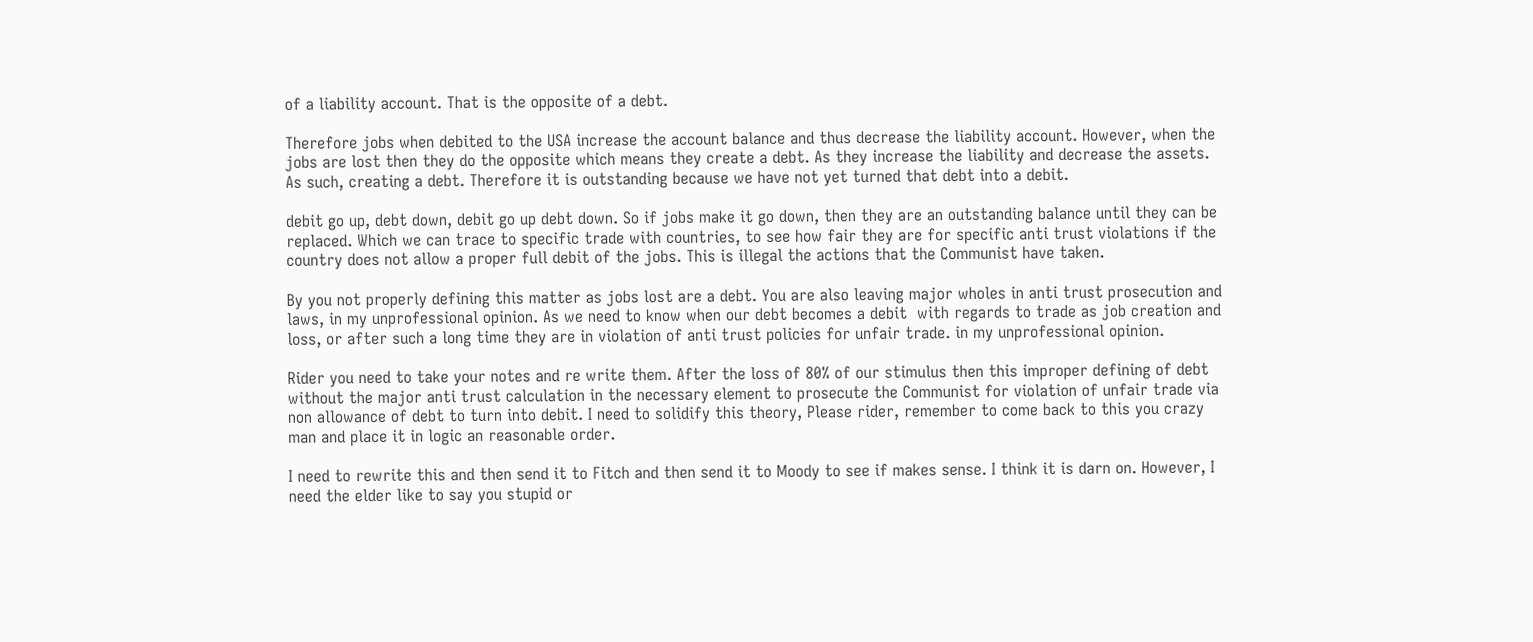of a liability account. That is the opposite of a debt.

Therefore jobs when debited to the USA increase the account balance and thus decrease the liability account. However, when the jobs are lost then they do the opposite which means they create a debt. As they increase the liability and decrease the assets. As such, creating a debt. Therefore it is outstanding because we have not yet turned that debt into a debit.

debit go up, debt down, debit go up debt down. So if jobs make it go down, then they are an outstanding balance until they can be replaced. Which we can trace to specific trade with countries, to see how fair they are for specific anti trust violations if the country does not allow a proper full debit of the jobs. This is illegal the actions that the Communist have taken.

By you not properly defining this matter as jobs lost are a debt. You are also leaving major wholes in anti trust prosecution and laws, in my unprofessional opinion. As we need to know when our debt becomes a debit  with regards to trade as job creation and loss, or after such a long time they are in violation of anti trust policies for unfair trade. in my unprofessional opinion.

Rider you need to take your notes and re write them. After the loss of 80% of our stimulus then this improper defining of debt without the major anti trust calculation in the necessary element to prosecute the Communist for violation of unfair trade via non allowance of debt to turn into debit. I need to solidify this theory, Please rider, remember to come back to this you crazy man and place it in logic an reasonable order.

I need to rewrite this and then send it to Fitch and then send it to Moody to see if makes sense. I think it is darn on. However, I need the elder like to say you stupid or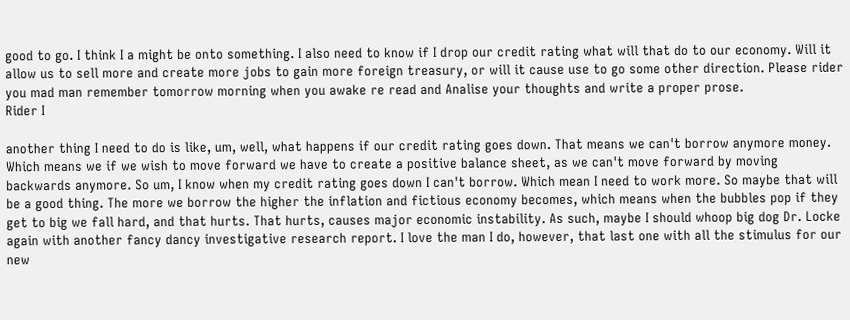good to go. I think I a might be onto something. I also need to know if I drop our credit rating what will that do to our economy. Will it allow us to sell more and create more jobs to gain more foreign treasury, or will it cause use to go some other direction. Please rider you mad man remember tomorrow morning when you awake re read and Analise your thoughts and write a proper prose.
Rider I

another thing I need to do is like, um, well, what happens if our credit rating goes down. That means we can't borrow anymore money. Which means we if we wish to move forward we have to create a positive balance sheet, as we can't move forward by moving backwards anymore. So um, I know when my credit rating goes down I can't borrow. Which mean I need to work more. So maybe that will be a good thing. The more we borrow the higher the inflation and fictious economy becomes, which means when the bubbles pop if they get to big we fall hard, and that hurts. That hurts, causes major economic instability. As such, maybe I should whoop big dog Dr. Locke again with another fancy dancy investigative research report. I love the man I do, however, that last one with all the stimulus for our new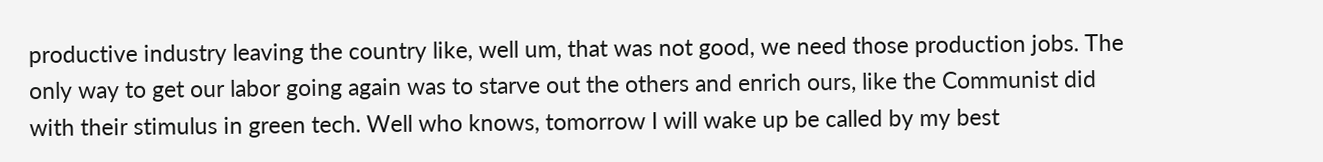productive industry leaving the country like, well um, that was not good, we need those production jobs. The only way to get our labor going again was to starve out the others and enrich ours, like the Communist did with their stimulus in green tech. Well who knows, tomorrow I will wake up be called by my best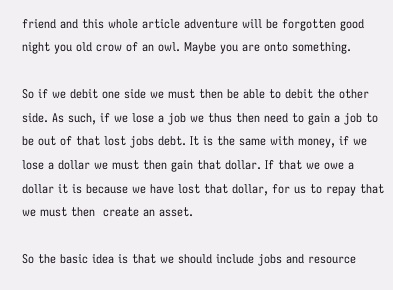friend and this whole article adventure will be forgotten good night you old crow of an owl. Maybe you are onto something.

So if we debit one side we must then be able to debit the other side. As such, if we lose a job we thus then need to gain a job to be out of that lost jobs debt. It is the same with money, if we lose a dollar we must then gain that dollar. If that we owe a dollar it is because we have lost that dollar, for us to repay that we must then  create an asset.

So the basic idea is that we should include jobs and resource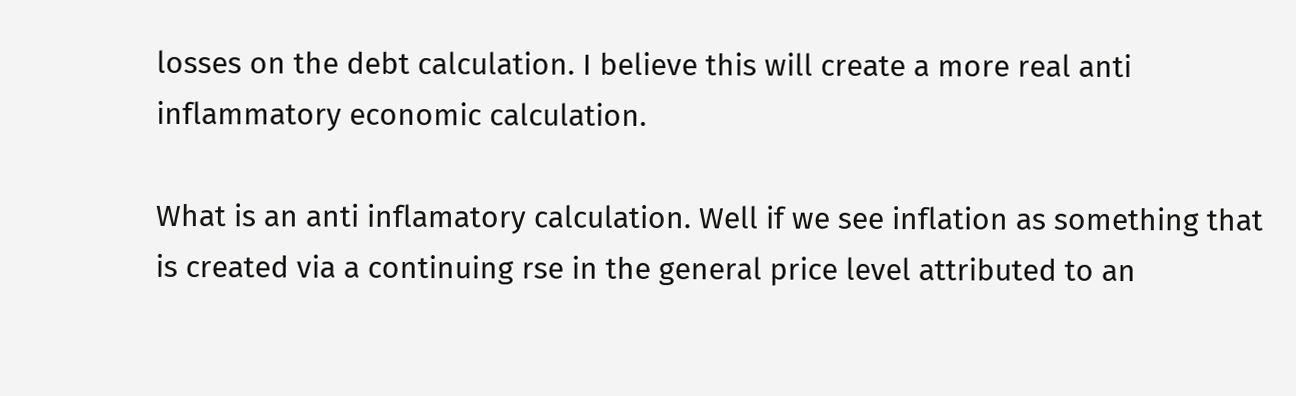losses on the debt calculation. I believe this will create a more real anti inflammatory economic calculation.

What is an anti inflamatory calculation. Well if we see inflation as something that is created via a continuing rse in the general price level attributed to an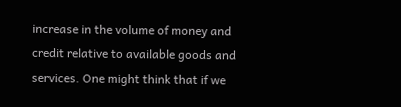increase in the volume of money and credit relative to available goods and services. One might think that if we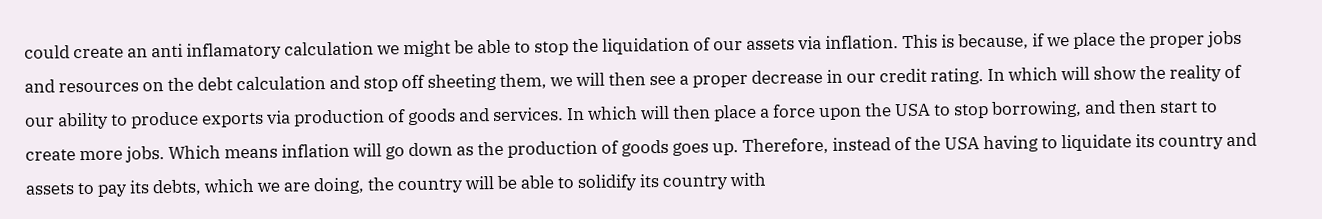could create an anti inflamatory calculation we might be able to stop the liquidation of our assets via inflation. This is because, if we place the proper jobs and resources on the debt calculation and stop off sheeting them, we will then see a proper decrease in our credit rating. In which will show the reality of our ability to produce exports via production of goods and services. In which will then place a force upon the USA to stop borrowing, and then start to create more jobs. Which means inflation will go down as the production of goods goes up. Therefore, instead of the USA having to liquidate its country and assets to pay its debts, which we are doing, the country will be able to solidify its country with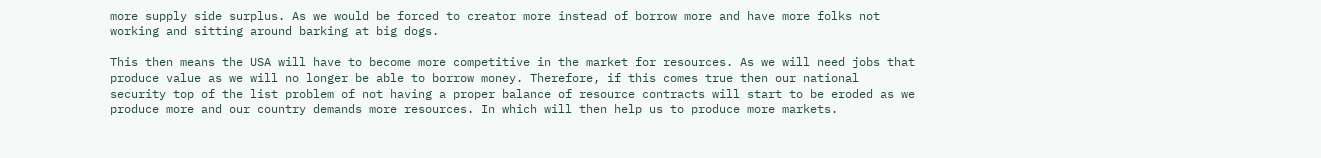more supply side surplus. As we would be forced to creator more instead of borrow more and have more folks not working and sitting around barking at big dogs.

This then means the USA will have to become more competitive in the market for resources. As we will need jobs that produce value as we will no longer be able to borrow money. Therefore, if this comes true then our national security top of the list problem of not having a proper balance of resource contracts will start to be eroded as we produce more and our country demands more resources. In which will then help us to produce more markets.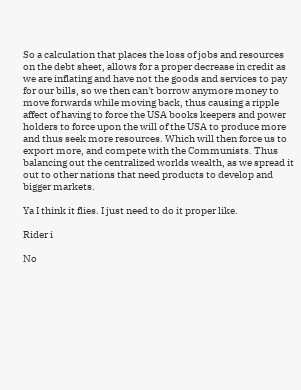So a calculation that places the loss of jobs and resources on the debt sheet, allows for a proper decrease in credit as we are inflating and have not the goods and services to pay for our bills, so we then can't borrow anymore money to move forwards while moving back, thus causing a ripple affect of having to force the USA books keepers and power holders to force upon the will of the USA to produce more and thus seek more resources. Which will then force us to export more, and compete with the Communists. Thus balancing out the centralized worlds wealth, as we spread it out to other nations that need products to develop and bigger markets.

Ya I think it flies. I just need to do it proper like.

Rider i

No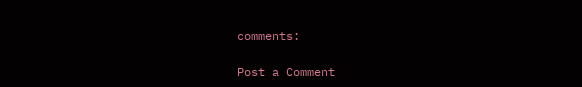comments:

Post a Comment